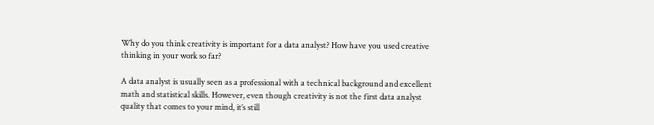Why do you think creativity is important for a data analyst? How have you used creative thinking in your work so far?

A data analyst is usually seen as a professional with a technical background and excellent math and statistical skills. However, even though creativity is not the first data analyst quality that comes to your mind, it’s still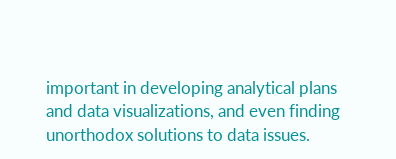important in developing analytical plans and data visualizations, and even finding unorthodox solutions to data issues.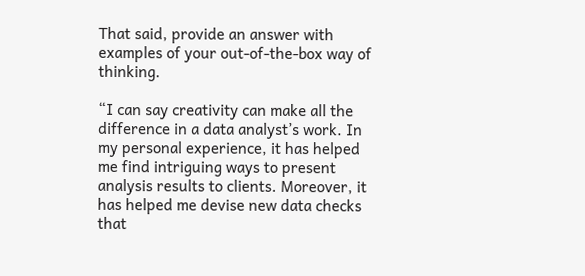That said, provide an answer with examples of your out-of-the-box way of thinking.

“I can say creativity can make all the difference in a data analyst’s work. In my personal experience, it has helped me find intriguing ways to present analysis results to clients. Moreover, it has helped me devise new data checks that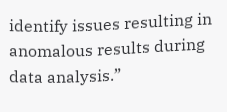identify issues resulting in anomalous results during data analysis.”